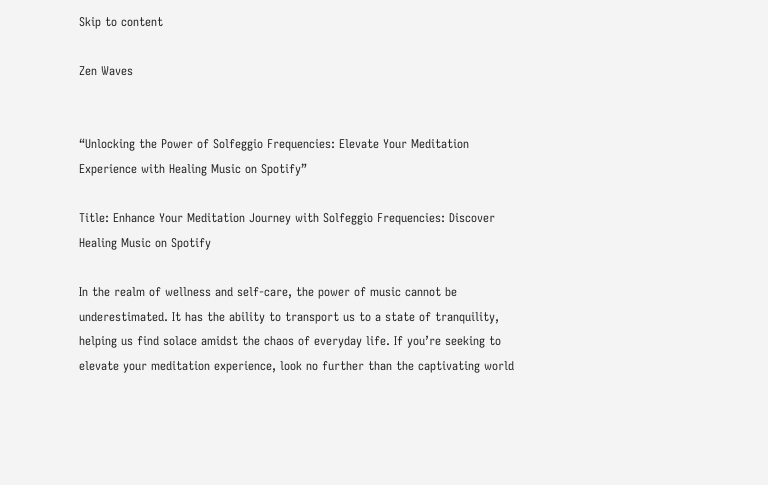Skip to content

Zen Waves


“Unlocking the Power of Solfeggio Frequencies: Elevate Your Meditation Experience with Healing Music on Spotify”

Title: Enhance Your Meditation Journey with Solfeggio Frequencies: Discover Healing Music on Spotify

In the realm of wellness and self-care, the power of music cannot be underestimated. It has the ability to transport us to a state of tranquility, helping us find solace amidst the chaos of everyday life. If you’re seeking to elevate your meditation experience, look no further than the captivating world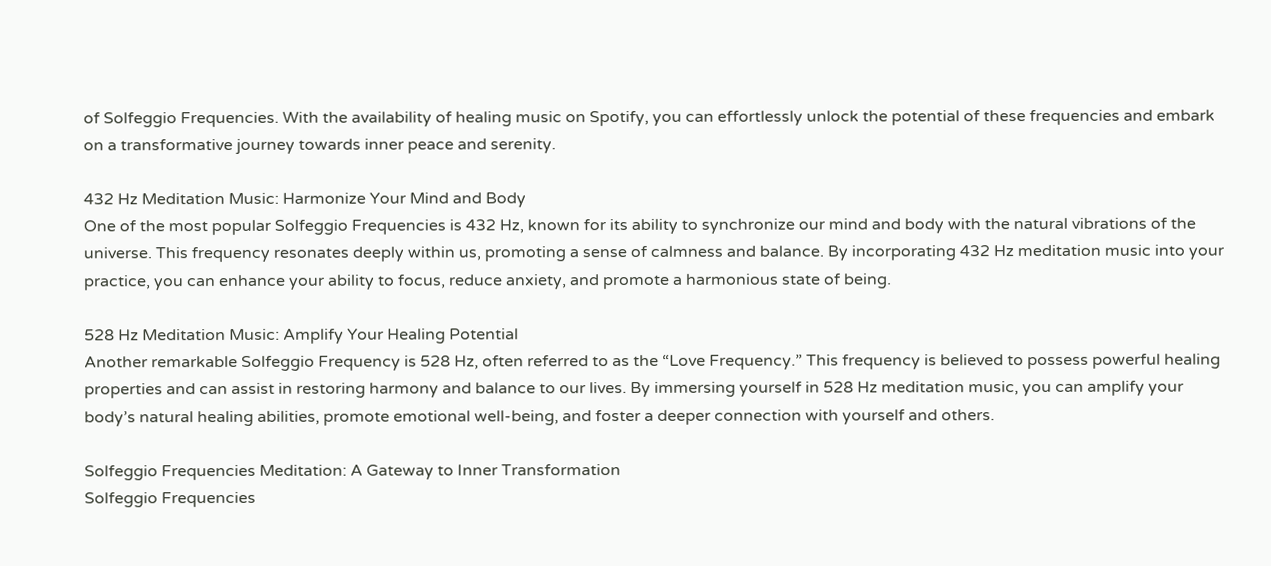of Solfeggio Frequencies. With the availability of healing music on Spotify, you can effortlessly unlock the potential of these frequencies and embark on a transformative journey towards inner peace and serenity.

432 Hz Meditation Music: Harmonize Your Mind and Body
One of the most popular Solfeggio Frequencies is 432 Hz, known for its ability to synchronize our mind and body with the natural vibrations of the universe. This frequency resonates deeply within us, promoting a sense of calmness and balance. By incorporating 432 Hz meditation music into your practice, you can enhance your ability to focus, reduce anxiety, and promote a harmonious state of being.

528 Hz Meditation Music: Amplify Your Healing Potential
Another remarkable Solfeggio Frequency is 528 Hz, often referred to as the “Love Frequency.” This frequency is believed to possess powerful healing properties and can assist in restoring harmony and balance to our lives. By immersing yourself in 528 Hz meditation music, you can amplify your body’s natural healing abilities, promote emotional well-being, and foster a deeper connection with yourself and others.

Solfeggio Frequencies Meditation: A Gateway to Inner Transformation
Solfeggio Frequencies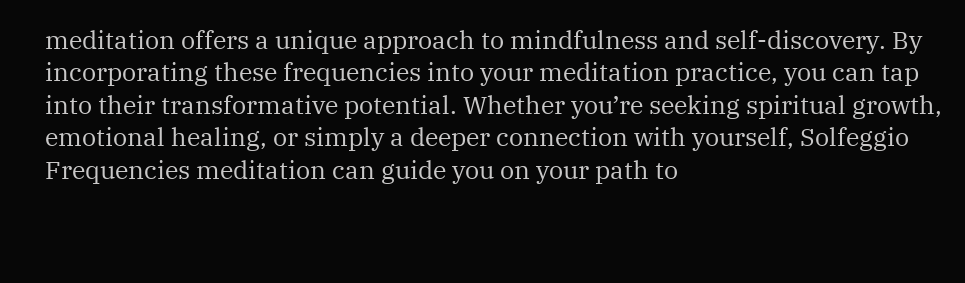meditation offers a unique approach to mindfulness and self-discovery. By incorporating these frequencies into your meditation practice, you can tap into their transformative potential. Whether you’re seeking spiritual growth, emotional healing, or simply a deeper connection with yourself, Solfeggio Frequencies meditation can guide you on your path to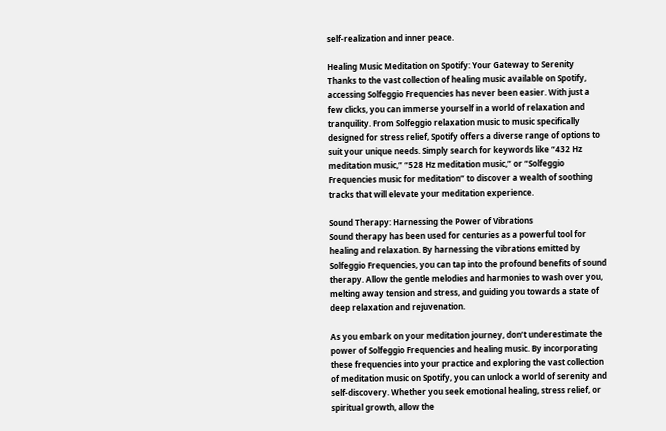self-realization and inner peace.

Healing Music Meditation on Spotify: Your Gateway to Serenity
Thanks to the vast collection of healing music available on Spotify, accessing Solfeggio Frequencies has never been easier. With just a few clicks, you can immerse yourself in a world of relaxation and tranquility. From Solfeggio relaxation music to music specifically designed for stress relief, Spotify offers a diverse range of options to suit your unique needs. Simply search for keywords like “432 Hz meditation music,” “528 Hz meditation music,” or “Solfeggio Frequencies music for meditation” to discover a wealth of soothing tracks that will elevate your meditation experience.

Sound Therapy: Harnessing the Power of Vibrations
Sound therapy has been used for centuries as a powerful tool for healing and relaxation. By harnessing the vibrations emitted by Solfeggio Frequencies, you can tap into the profound benefits of sound therapy. Allow the gentle melodies and harmonies to wash over you, melting away tension and stress, and guiding you towards a state of deep relaxation and rejuvenation.

As you embark on your meditation journey, don’t underestimate the power of Solfeggio Frequencies and healing music. By incorporating these frequencies into your practice and exploring the vast collection of meditation music on Spotify, you can unlock a world of serenity and self-discovery. Whether you seek emotional healing, stress relief, or spiritual growth, allow the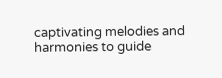captivating melodies and harmonies to guide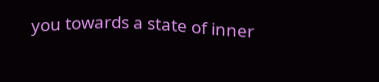you towards a state of inner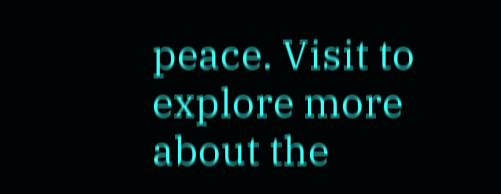peace. Visit to explore more about the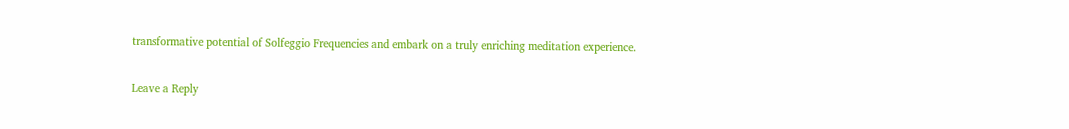transformative potential of Solfeggio Frequencies and embark on a truly enriching meditation experience.

Leave a Reply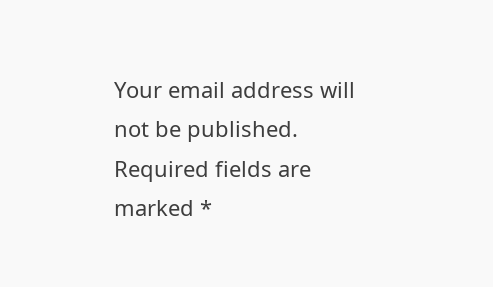Your email address will not be published. Required fields are marked *